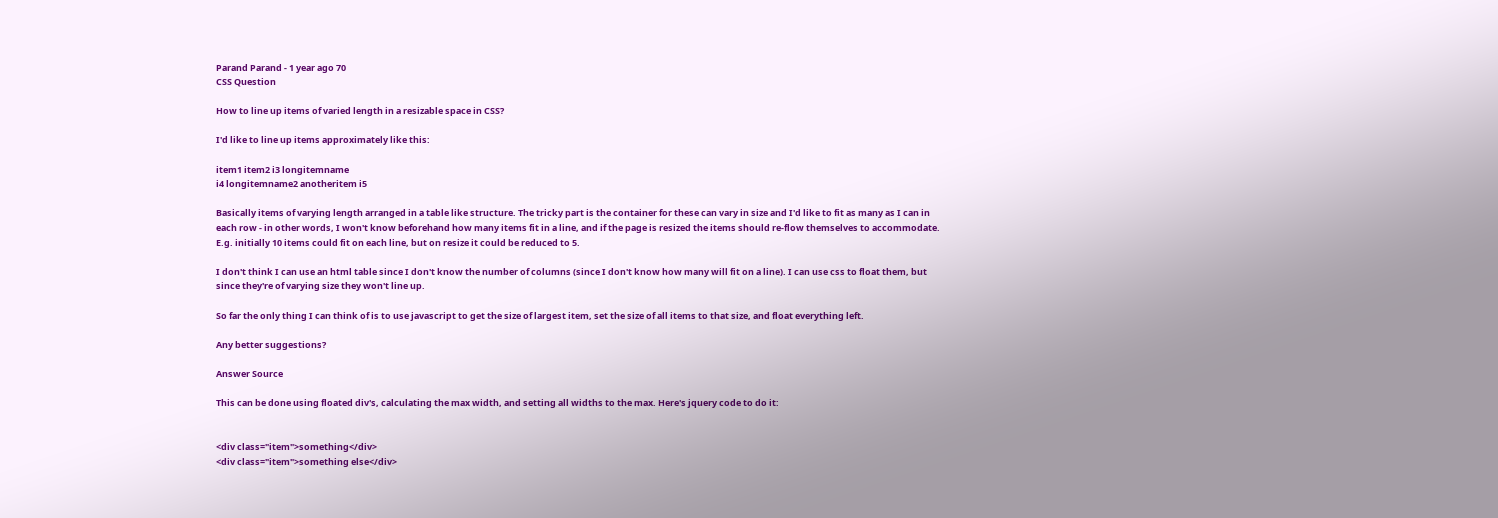Parand Parand - 1 year ago 70
CSS Question

How to line up items of varied length in a resizable space in CSS?

I'd like to line up items approximately like this:

item1 item2 i3 longitemname
i4 longitemname2 anotheritem i5

Basically items of varying length arranged in a table like structure. The tricky part is the container for these can vary in size and I'd like to fit as many as I can in each row - in other words, I won't know beforehand how many items fit in a line, and if the page is resized the items should re-flow themselves to accommodate. E.g. initially 10 items could fit on each line, but on resize it could be reduced to 5.

I don't think I can use an html table since I don't know the number of columns (since I don't know how many will fit on a line). I can use css to float them, but since they're of varying size they won't line up.

So far the only thing I can think of is to use javascript to get the size of largest item, set the size of all items to that size, and float everything left.

Any better suggestions?

Answer Source

This can be done using floated div's, calculating the max width, and setting all widths to the max. Here's jquery code to do it:


<div class="item">something</div>
<div class="item">something else</div>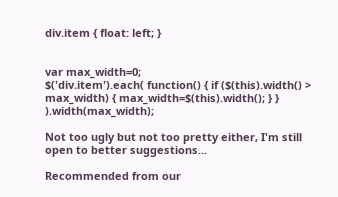div.item { float: left; }


var max_width=0;
$('div.item').each( function() { if ($(this).width() > max_width) { max_width=$(this).width(); } } ).width(max_width);

Not too ugly but not too pretty either, I'm still open to better suggestions...

Recommended from our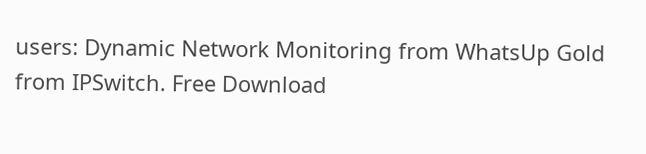users: Dynamic Network Monitoring from WhatsUp Gold from IPSwitch. Free Download